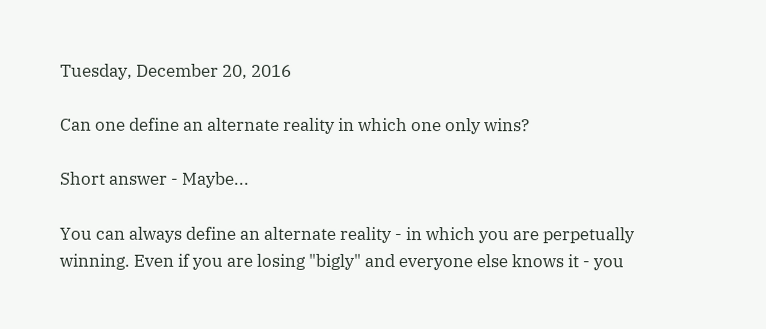Tuesday, December 20, 2016

Can one define an alternate reality in which one only wins?

Short answer - Maybe...

You can always define an alternate reality - in which you are perpetually winning. Even if you are losing "bigly" and everyone else knows it - you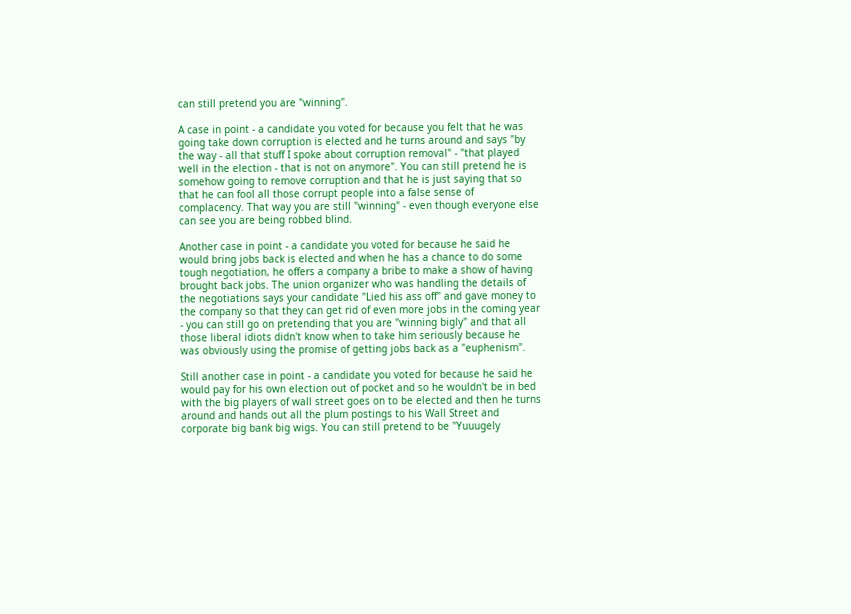can still pretend you are "winning".

A case in point - a candidate you voted for because you felt that he was going take down corruption is elected and he turns around and says "by the way - all that stuff I spoke about corruption removal" - "that played well in the election - that is not on anymore". You can still pretend he is somehow going to remove corruption and that he is just saying that so that he can fool all those corrupt people into a false sense of complacency. That way you are still "winning" - even though everyone else can see you are being robbed blind.

Another case in point - a candidate you voted for because he said he would bring jobs back is elected and when he has a chance to do some tough negotiation, he offers a company a bribe to make a show of having brought back jobs. The union organizer who was handling the details of the negotiations says your candidate "Lied his ass off" and gave money to the company so that they can get rid of even more jobs in the coming year - you can still go on pretending that you are "winning bigly" and that all those liberal idiots didn't know when to take him seriously because he was obviously using the promise of getting jobs back as a "euphenism".

Still another case in point - a candidate you voted for because he said he would pay for his own election out of pocket and so he wouldn't be in bed with the big players of wall street goes on to be elected and then he turns around and hands out all the plum postings to his Wall Street and corporate big bank big wigs. You can still pretend to be "Yuuugely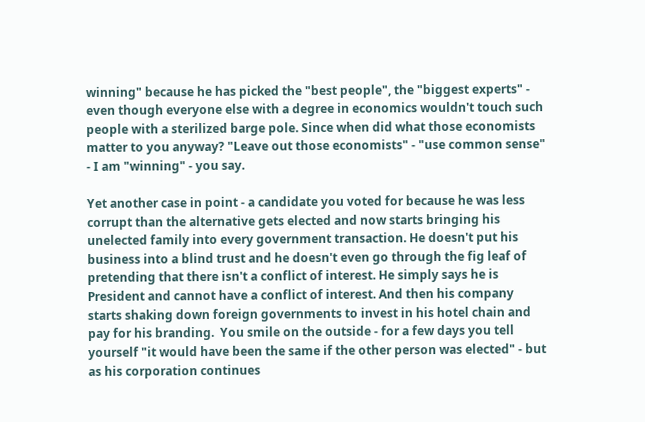winning" because he has picked the "best people", the "biggest experts" - even though everyone else with a degree in economics wouldn't touch such people with a sterilized barge pole. Since when did what those economists matter to you anyway? "Leave out those economists" - "use common sense" - I am "winning" - you say.

Yet another case in point - a candidate you voted for because he was less corrupt than the alternative gets elected and now starts bringing his unelected family into every government transaction. He doesn't put his business into a blind trust and he doesn't even go through the fig leaf of pretending that there isn't a conflict of interest. He simply says he is President and cannot have a conflict of interest. And then his company starts shaking down foreign governments to invest in his hotel chain and pay for his branding.  You smile on the outside - for a few days you tell yourself "it would have been the same if the other person was elected" - but as his corporation continues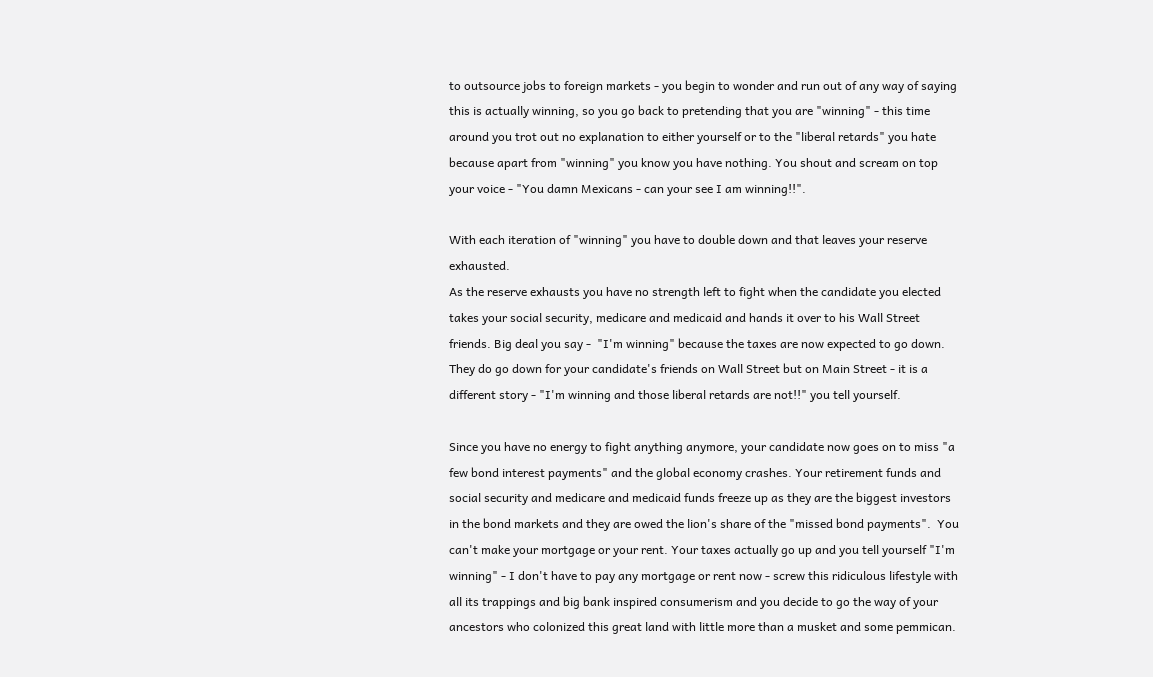to outsource jobs to foreign markets - you begin to wonder and run out of any way of saying this is actually winning, so you go back to pretending that you are "winning" - this time around you trot out no explanation to either yourself or to the "liberal retards" you hate because apart from "winning" you know you have nothing. You shout and scream on top your voice - "You damn Mexicans - can your see I am winning!!".

With each iteration of "winning" you have to double down and that leaves your reserve exhausted.
As the reserve exhausts you have no strength left to fight when the candidate you elected takes your social security, medicare and medicaid and hands it over to his Wall Street friends. Big deal you say -  "I'm winning" because the taxes are now expected to go down. They do go down for your candidate's friends on Wall Street but on Main Street - it is a different story - "I'm winning and those liberal retards are not!!" you tell yourself.

Since you have no energy to fight anything anymore, your candidate now goes on to miss "a few bond interest payments" and the global economy crashes. Your retirement funds and social security and medicare and medicaid funds freeze up as they are the biggest investors in the bond markets and they are owed the lion's share of the "missed bond payments".  You can't make your mortgage or your rent. Your taxes actually go up and you tell yourself "I'm winning" - I don't have to pay any mortgage or rent now - screw this ridiculous lifestyle with all its trappings and big bank inspired consumerism and you decide to go the way of your ancestors who colonized this great land with little more than a musket and some pemmican.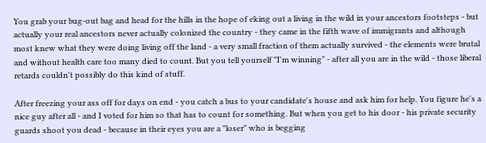You grab your bug-out bag and head for the hills in the hope of eking out a living in the wild in your ancestors footsteps - but actually your real ancestors never actually colonized the country - they came in the fifth wave of immigrants and although most knew what they were doing living off the land - a very small fraction of them actually survived - the elements were brutal and without health care too many died to count. But you tell yourself "I'm winning" - after all you are in the wild - those liberal retards couldn't possibly do this kind of stuff.

After freezing your ass off for days on end - you catch a bus to your candidate's house and ask him for help. You figure he's a nice guy after all - and I voted for him so that has to count for something. But when you get to his door - his private security guards shoot you dead - because in their eyes you are a "loser" who is begging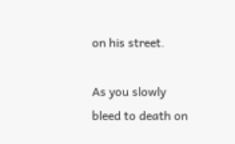on his street.

As you slowly bleed to death on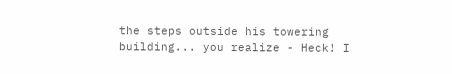the steps outside his towering building... you realize - Heck! I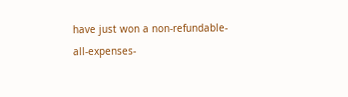have just won a non-refundable-all-expenses-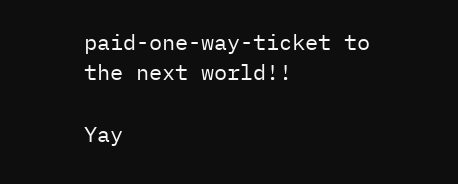paid-one-way-ticket to the next world!!

Yay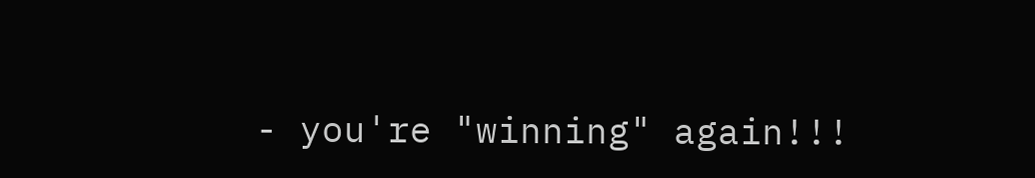- you're "winning" again!!!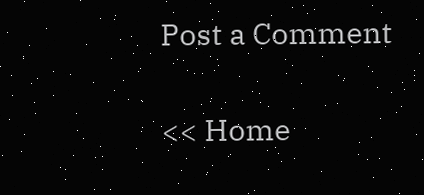Post a Comment

<< Home